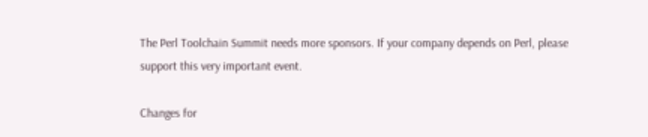The Perl Toolchain Summit needs more sponsors. If your company depends on Perl, please support this very important event.

Changes for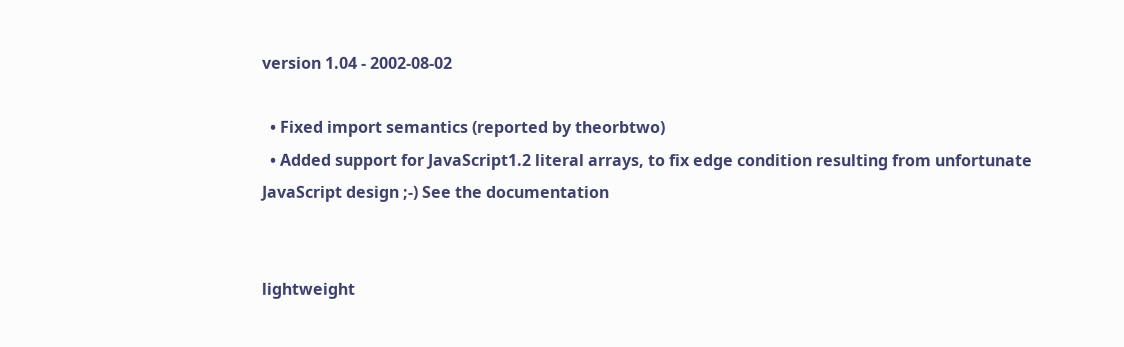version 1.04 - 2002-08-02

  • Fixed import semantics (reported by theorbtwo)
  • Added support for JavaScript1.2 literal arrays, to fix edge condition resulting from unfortunate JavaScript design ;-) See the documentation


lightweight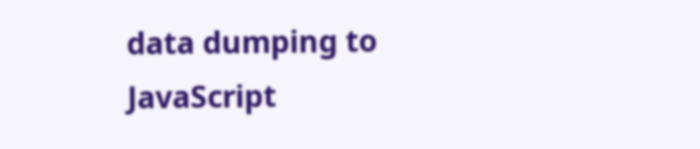data dumping to JavaScript